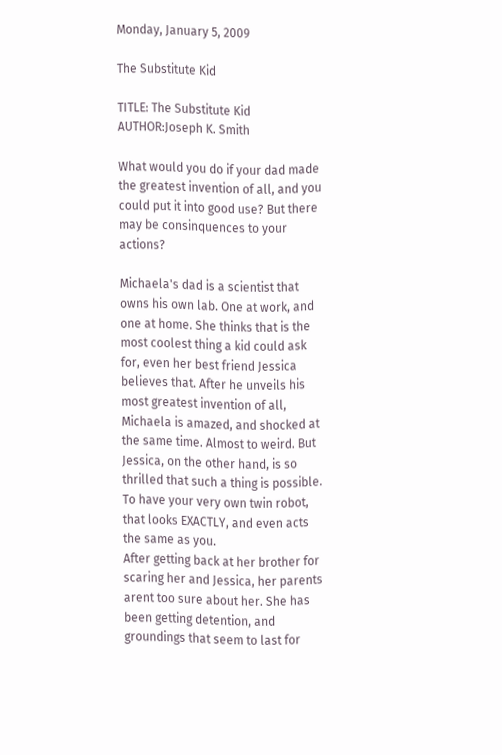Monday, January 5, 2009

The Substitute Kid

TITLE: The Substitute Kid
AUTHOR:Joseph K. Smith

What would you do if your dad made the greatest invention of all, and you could put it into good use? But there may be consinquences to your actions?

Michaela's dad is a scientist that owns his own lab. One at work, and one at home. She thinks that is the most coolest thing a kid could ask for, even her best friend Jessica believes that. After he unveils his most greatest invention of all, Michaela is amazed, and shocked at the same time. Almost to weird. But Jessica, on the other hand, is so thrilled that such a thing is possible. To have your very own twin robot, that looks EXACTLY, and even acts the same as you.
After getting back at her brother for scaring her and Jessica, her parents arent too sure about her. She has been getting detention, and groundings that seem to last for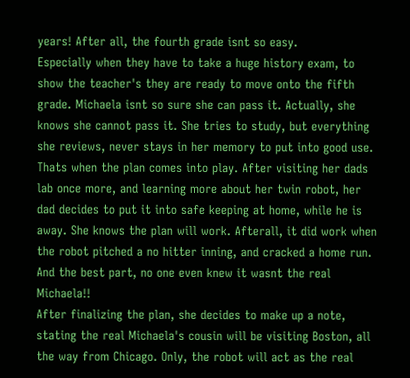years! After all, the fourth grade isnt so easy.
Especially when they have to take a huge history exam, to show the teacher's they are ready to move onto the fifth grade. Michaela isnt so sure she can pass it. Actually, she knows she cannot pass it. She tries to study, but everything she reviews, never stays in her memory to put into good use. Thats when the plan comes into play. After visiting her dads lab once more, and learning more about her twin robot, her dad decides to put it into safe keeping at home, while he is away. She knows the plan will work. Afterall, it did work when the robot pitched a no hitter inning, and cracked a home run. And the best part, no one even knew it wasnt the real Michaela!!
After finalizing the plan, she decides to make up a note, stating the real Michaela's cousin will be visiting Boston, all the way from Chicago. Only, the robot will act as the real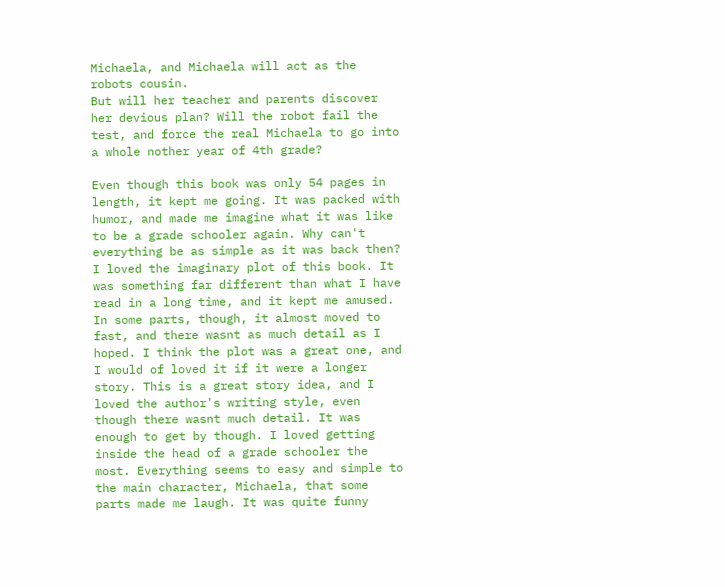Michaela, and Michaela will act as the robots cousin.
But will her teacher and parents discover her devious plan? Will the robot fail the test, and force the real Michaela to go into a whole nother year of 4th grade?

Even though this book was only 54 pages in length, it kept me going. It was packed with humor, and made me imagine what it was like to be a grade schooler again. Why can't everything be as simple as it was back then? I loved the imaginary plot of this book. It was something far different than what I have read in a long time, and it kept me amused. In some parts, though, it almost moved to fast, and there wasnt as much detail as I hoped. I think the plot was a great one, and I would of loved it if it were a longer story. This is a great story idea, and I loved the author's writing style, even though there wasnt much detail. It was enough to get by though. I loved getting inside the head of a grade schooler the most. Everything seems to easy and simple to the main character, Michaela, that some parts made me laugh. It was quite funny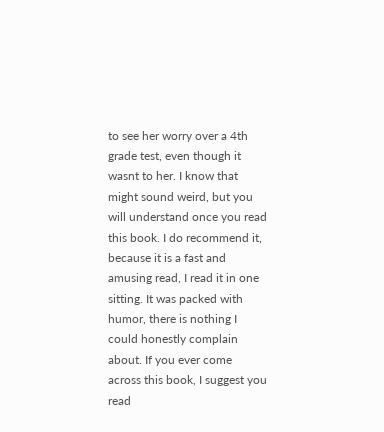to see her worry over a 4th grade test, even though it wasnt to her. I know that might sound weird, but you will understand once you read this book. I do recommend it, because it is a fast and amusing read, I read it in one sitting. It was packed with humor, there is nothing I could honestly complain about. If you ever come across this book, I suggest you read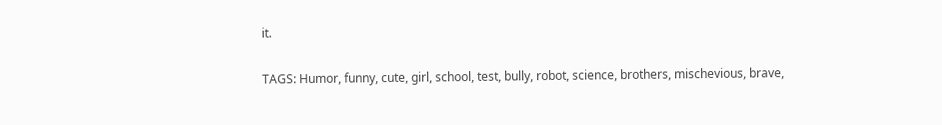it.

TAGS: Humor, funny, cute, girl, school, test, bully, robot, science, brothers, mischevious, brave,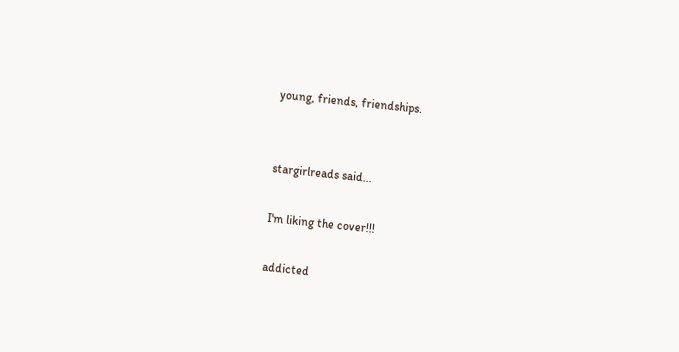young, friends, friendships.


stargirlreads said...

I'm liking the cover!!!

addicted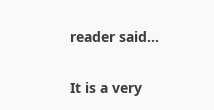reader said...

It is a very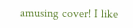amusing cover! I like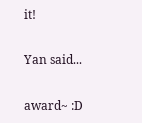it!

Yan said...

award~ :D